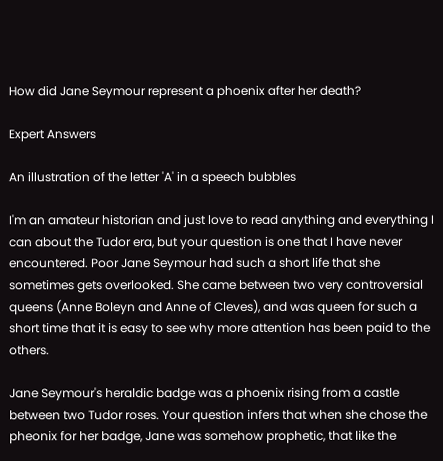How did Jane Seymour represent a phoenix after her death?

Expert Answers

An illustration of the letter 'A' in a speech bubbles

I'm an amateur historian and just love to read anything and everything I can about the Tudor era, but your question is one that I have never encountered. Poor Jane Seymour had such a short life that she sometimes gets overlooked. She came between two very controversial queens (Anne Boleyn and Anne of Cleves), and was queen for such a short time that it is easy to see why more attention has been paid to the others.

Jane Seymour's heraldic badge was a phoenix rising from a castle between two Tudor roses. Your question infers that when she chose the pheonix for her badge, Jane was somehow prophetic, that like the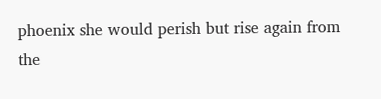phoenix she would perish but rise again from the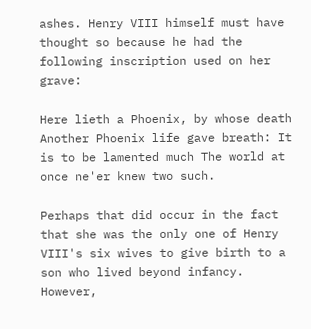ashes. Henry VIII himself must have thought so because he had the following inscription used on her grave:

Here lieth a Phoenix, by whose death Another Phoenix life gave breath: It is to be lamented much The world at once ne'er knew two such.

Perhaps that did occur in the fact that she was the only one of Henry VIII's six wives to give birth to a son who lived beyond infancy. However,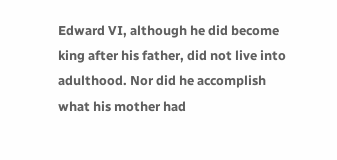Edward VI, although he did become king after his father, did not live into adulthood. Nor did he accomplish what his mother had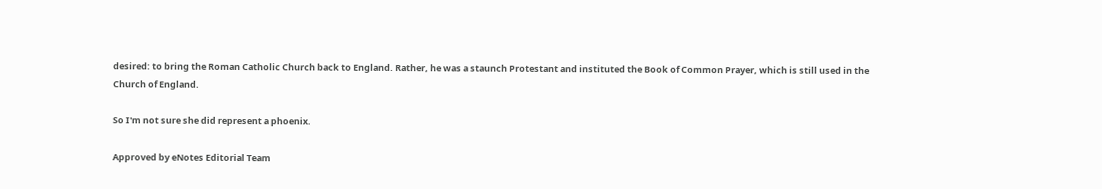desired: to bring the Roman Catholic Church back to England. Rather, he was a staunch Protestant and instituted the Book of Common Prayer, which is still used in the Church of England.

So I'm not sure she did represent a phoenix.

Approved by eNotes Editorial Team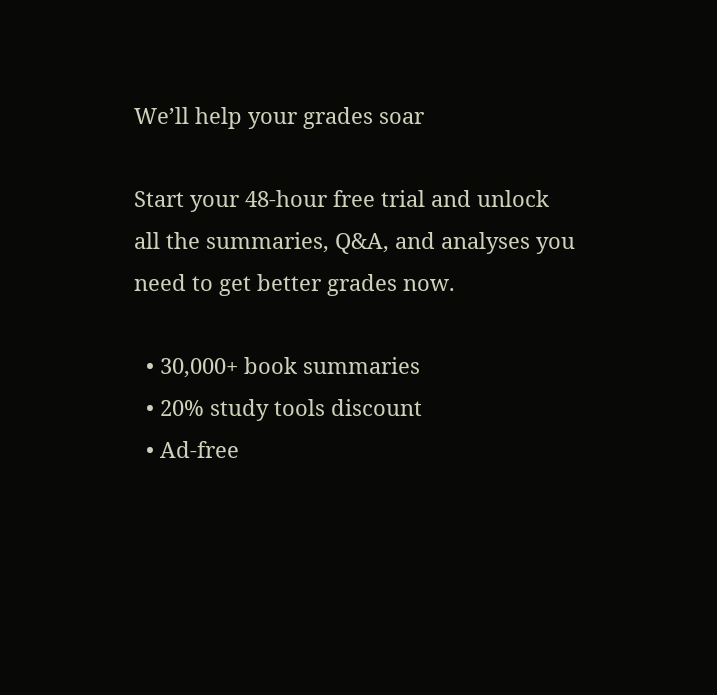We’ll help your grades soar

Start your 48-hour free trial and unlock all the summaries, Q&A, and analyses you need to get better grades now.

  • 30,000+ book summaries
  • 20% study tools discount
  • Ad-free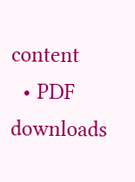content
  • PDF downloads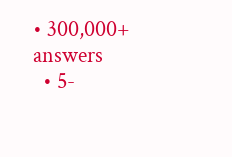• 300,000+ answers
  • 5-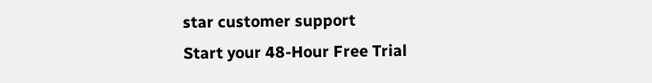star customer support
Start your 48-Hour Free Trial